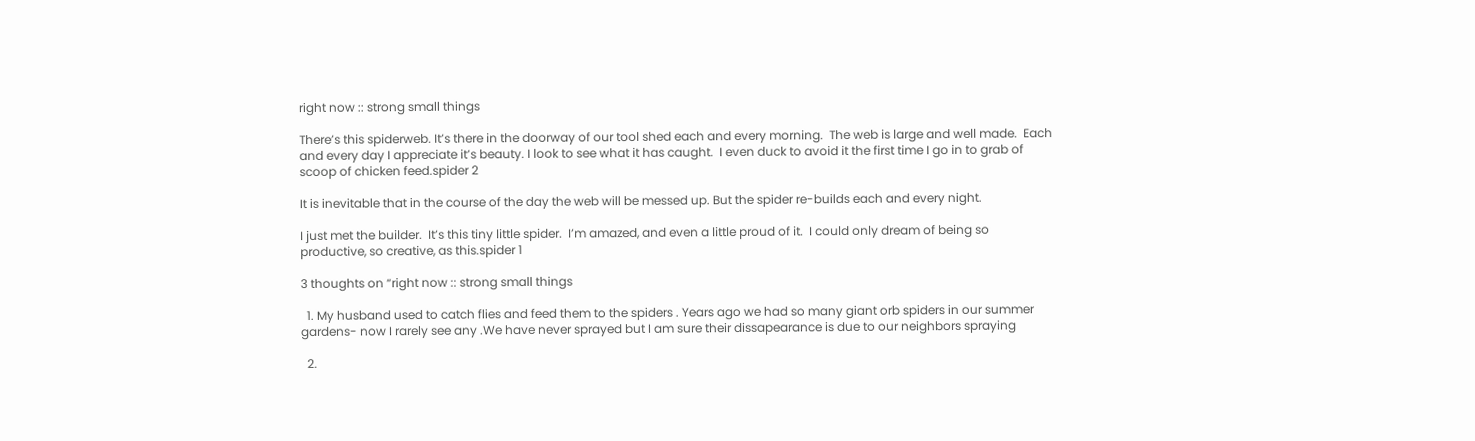right now :: strong small things

There’s this spiderweb. It’s there in the doorway of our tool shed each and every morning.  The web is large and well made.  Each and every day I appreciate it’s beauty. I look to see what it has caught.  I even duck to avoid it the first time I go in to grab of scoop of chicken feed.spider 2

It is inevitable that in the course of the day the web will be messed up. But the spider re-builds each and every night.

I just met the builder.  It’s this tiny little spider.  I’m amazed, and even a little proud of it.  I could only dream of being so productive, so creative, as this.spider 1

3 thoughts on “right now :: strong small things

  1. My husband used to catch flies and feed them to the spiders . Years ago we had so many giant orb spiders in our summer gardens- now I rarely see any .We have never sprayed but I am sure their dissapearance is due to our neighbors spraying

  2.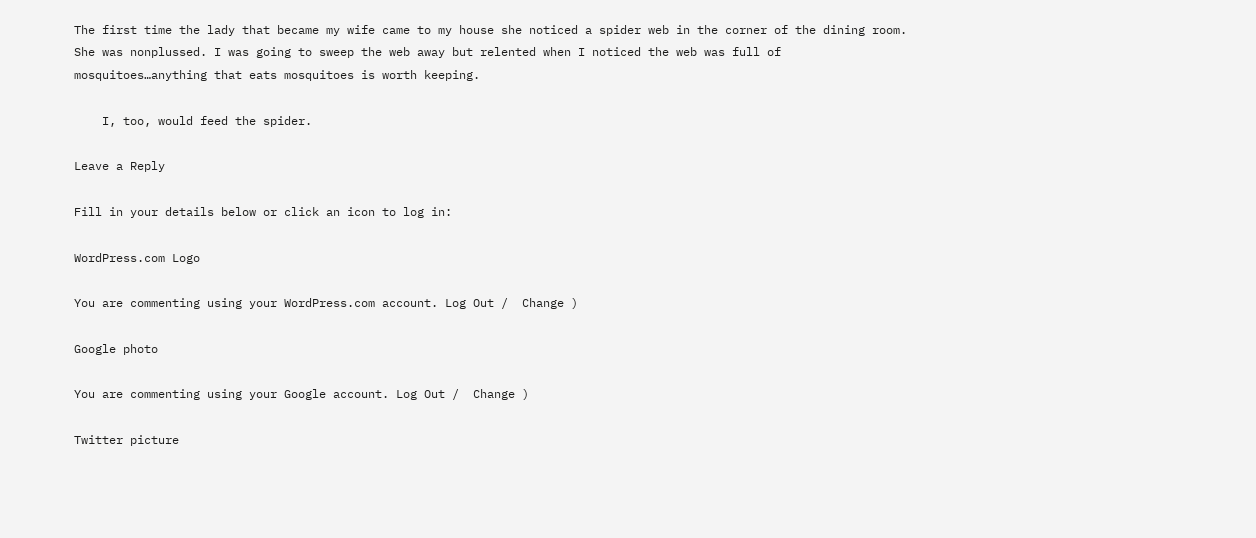The first time the lady that became my wife came to my house she noticed a spider web in the corner of the dining room. She was nonplussed. I was going to sweep the web away but relented when I noticed the web was full of mosquitoes…anything that eats mosquitoes is worth keeping.

    I, too, would feed the spider.

Leave a Reply

Fill in your details below or click an icon to log in:

WordPress.com Logo

You are commenting using your WordPress.com account. Log Out /  Change )

Google photo

You are commenting using your Google account. Log Out /  Change )

Twitter picture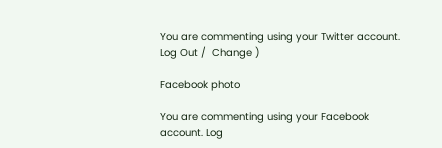You are commenting using your Twitter account. Log Out /  Change )

Facebook photo

You are commenting using your Facebook account. Log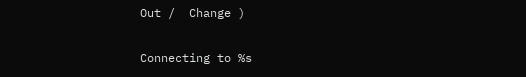Out /  Change )

Connecting to %s